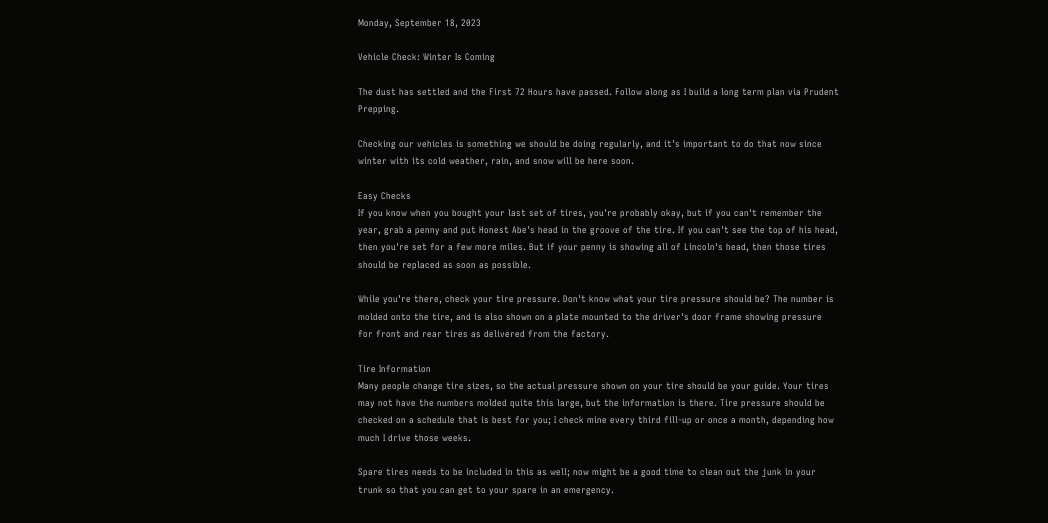Monday, September 18, 2023

Vehicle Check: Winter Is Coming

The dust has settled and the First 72 Hours have passed. Follow along as I build a long term plan via Prudent Prepping.

Checking our vehicles is something we should be doing regularly, and it's important to do that now since winter with its cold weather, rain, and snow will be here soon.

Easy Checks
If you know when you bought your last set of tires, you're probably okay, but if you can't remember the year, grab a penny and put Honest Abe's head in the groove of the tire. If you can't see the top of his head, then you're set for a few more miles. But if your penny is showing all of Lincoln's head, then those tires should be replaced as soon as possible.

While you're there, check your tire pressure. Don't know what your tire pressure should be? The number is molded onto the tire, and is also shown on a plate mounted to the driver's door frame showing pressure for front and rear tires as delivered from the factory.

Tire Information
Many people change tire sizes, so the actual pressure shown on your tire should be your guide. Your tires may not have the numbers molded quite this large, but the information is there. Tire pressure should be checked on a schedule that is best for you; I check mine every third fill-up or once a month, depending how much I drive those weeks.

Spare tires needs to be included in this as well; now might be a good time to clean out the junk in your trunk so that you can get to your spare in an emergency.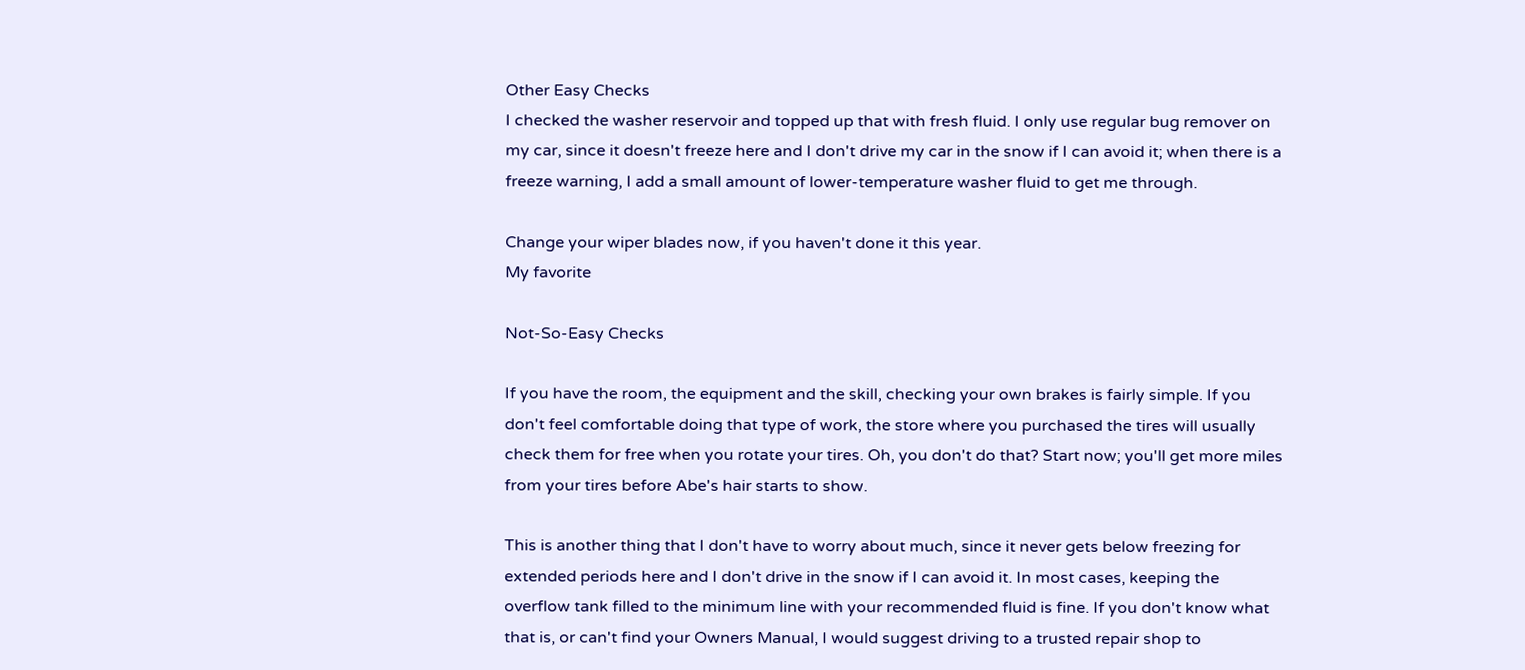Other Easy Checks
I checked the washer reservoir and topped up that with fresh fluid. I only use regular bug remover on my car, since it doesn't freeze here and I don't drive my car in the snow if I can avoid it; when there is a freeze warning, I add a small amount of lower-temperature washer fluid to get me through.

Change your wiper blades now, if you haven't done it this year.
My favorite

Not-So-Easy Checks

If you have the room, the equipment and the skill, checking your own brakes is fairly simple. If you don't feel comfortable doing that type of work, the store where you purchased the tires will usually check them for free when you rotate your tires. Oh, you don't do that? Start now; you'll get more miles from your tires before Abe's hair starts to show.

This is another thing that I don't have to worry about much, since it never gets below freezing for extended periods here and I don't drive in the snow if I can avoid it. In most cases, keeping the overflow tank filled to the minimum line with your recommended fluid is fine. If you don't know what that is, or can't find your Owners Manual, I would suggest driving to a trusted repair shop to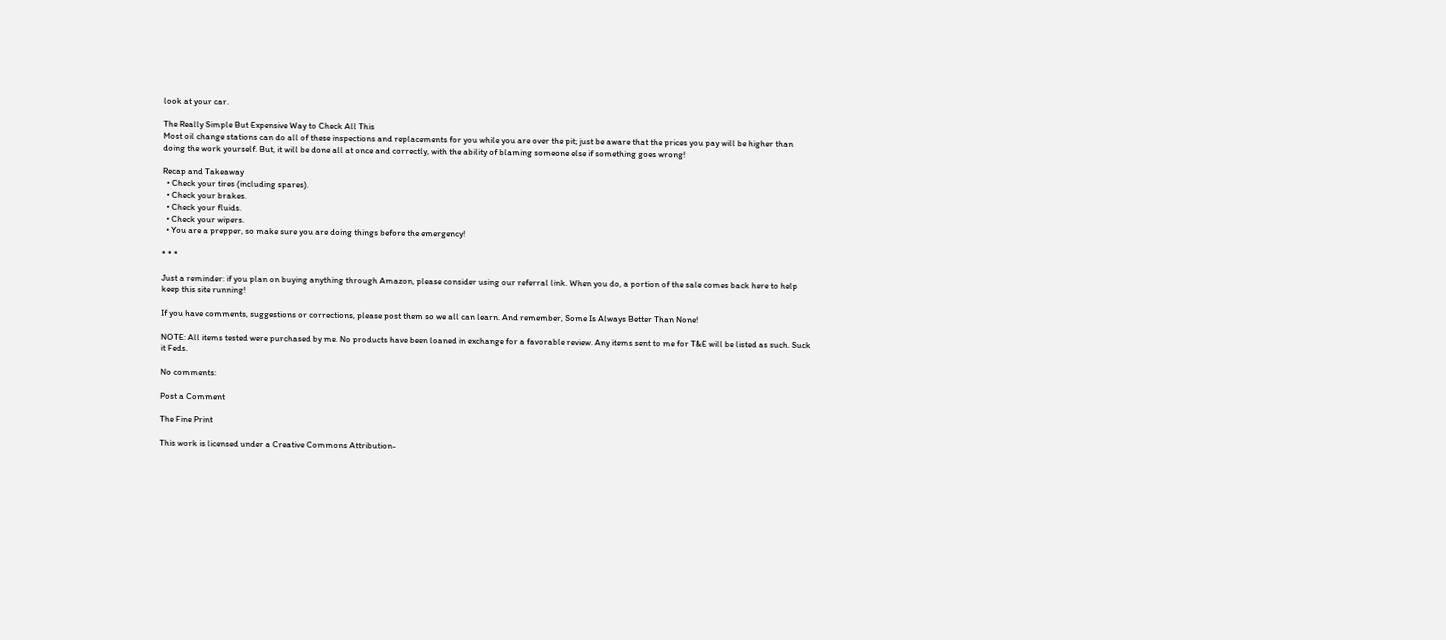look at your car.

The Really Simple But Expensive Way to Check All This
Most oil change stations can do all of these inspections and replacements for you while you are over the pit; just be aware that the prices you pay will be higher than doing the work yourself. But, it will be done all at once and correctly, with the ability of blaming someone else if something goes wrong!

Recap and Takeaway
  • Check your tires (including spares).
  • Check your brakes.
  • Check your fluids.
  • Check your wipers.
  • You are a prepper, so make sure you are doing things before the emergency!

* * *

Just a reminder: if you plan on buying anything through Amazon, please consider using our referral link. When you do, a portion of the sale comes back here to help keep this site running!

If you have comments, suggestions or corrections, please post them so we all can learn. And remember, Some Is Always Better Than None!

NOTE: All items tested were purchased by me. No products have been loaned in exchange for a favorable review. Any items sent to me for T&E will be listed as such. Suck it Feds.

No comments:

Post a Comment

The Fine Print

This work is licensed under a Creative Commons Attribution-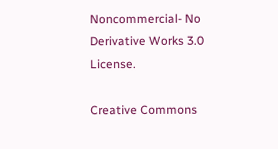Noncommercial- No Derivative Works 3.0 License.

Creative Commons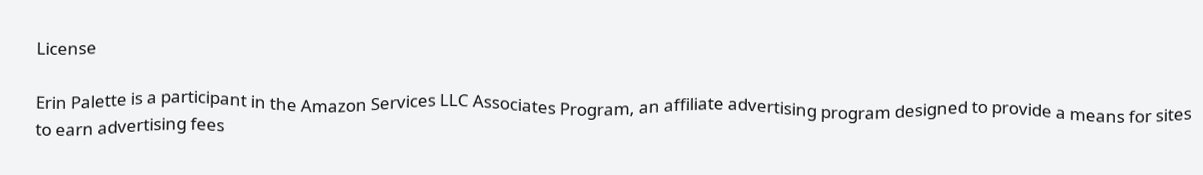License

Erin Palette is a participant in the Amazon Services LLC Associates Program, an affiliate advertising program designed to provide a means for sites to earn advertising fees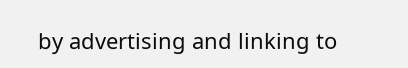by advertising and linking to